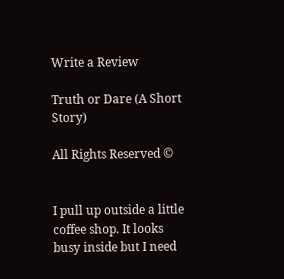Write a Review

Truth or Dare (A Short Story)

All Rights Reserved ©


I pull up outside a little coffee shop. It looks busy inside but I need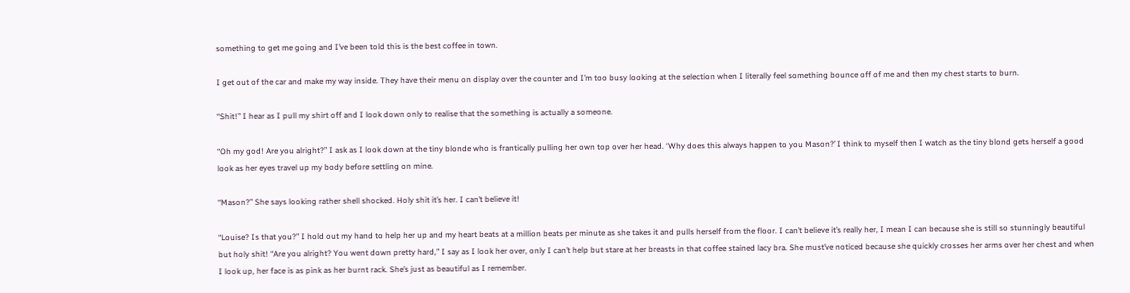something to get me going and I’ve been told this is the best coffee in town.

I get out of the car and make my way inside. They have their menu on display over the counter and I’m too busy looking at the selection when I literally feel something bounce off of me and then my chest starts to burn.

“Shit!” I hear as I pull my shirt off and I look down only to realise that the something is actually a someone.

“Oh my god! Are you alright?” I ask as I look down at the tiny blonde who is frantically pulling her own top over her head. ‘Why does this always happen to you Mason?’ I think to myself then I watch as the tiny blond gets herself a good look as her eyes travel up my body before settling on mine.

“Mason?” She says looking rather shell shocked. Holy shit it’s her. I can’t believe it!

“Louise? Is that you?” I hold out my hand to help her up and my heart beats at a million beats per minute as she takes it and pulls herself from the floor. I can’t believe it’s really her, I mean I can because she is still so stunningly beautiful but holy shit! “Are you alright? You went down pretty hard,” I say as I look her over, only I can’t help but stare at her breasts in that coffee stained lacy bra. She must’ve noticed because she quickly crosses her arms over her chest and when I look up, her face is as pink as her burnt rack. She’s just as beautiful as I remember.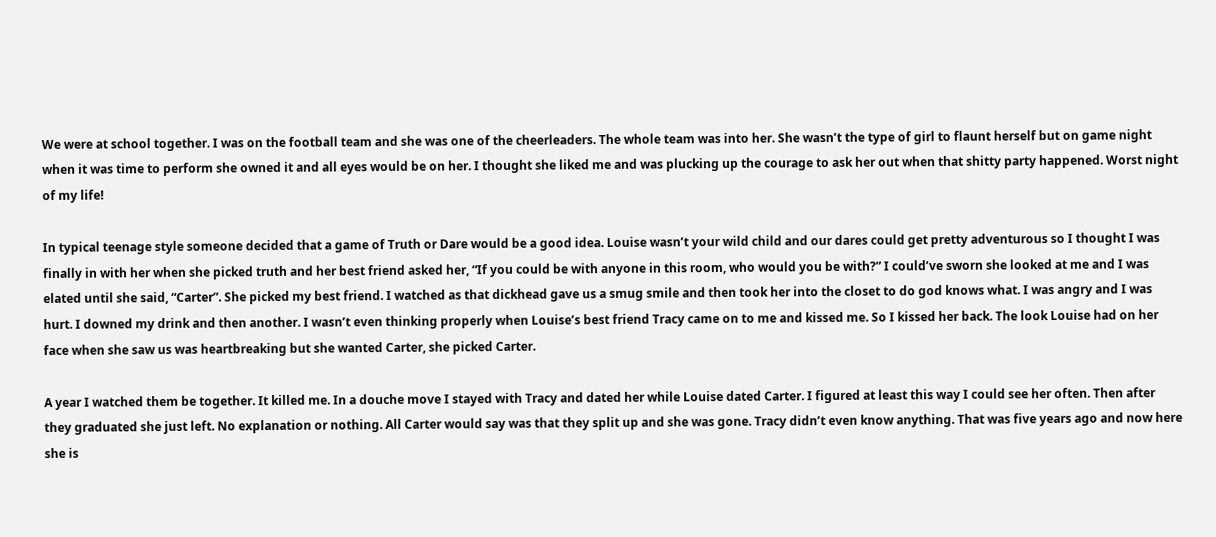We were at school together. I was on the football team and she was one of the cheerleaders. The whole team was into her. She wasn’t the type of girl to flaunt herself but on game night when it was time to perform she owned it and all eyes would be on her. I thought she liked me and was plucking up the courage to ask her out when that shitty party happened. Worst night of my life!

In typical teenage style someone decided that a game of Truth or Dare would be a good idea. Louise wasn’t your wild child and our dares could get pretty adventurous so I thought I was finally in with her when she picked truth and her best friend asked her, “If you could be with anyone in this room, who would you be with?” I could’ve sworn she looked at me and I was elated until she said, “Carter”. She picked my best friend. I watched as that dickhead gave us a smug smile and then took her into the closet to do god knows what. I was angry and I was hurt. I downed my drink and then another. I wasn’t even thinking properly when Louise’s best friend Tracy came on to me and kissed me. So I kissed her back. The look Louise had on her face when she saw us was heartbreaking but she wanted Carter, she picked Carter.

A year I watched them be together. It killed me. In a douche move I stayed with Tracy and dated her while Louise dated Carter. I figured at least this way I could see her often. Then after they graduated she just left. No explanation or nothing. All Carter would say was that they split up and she was gone. Tracy didn’t even know anything. That was five years ago and now here she is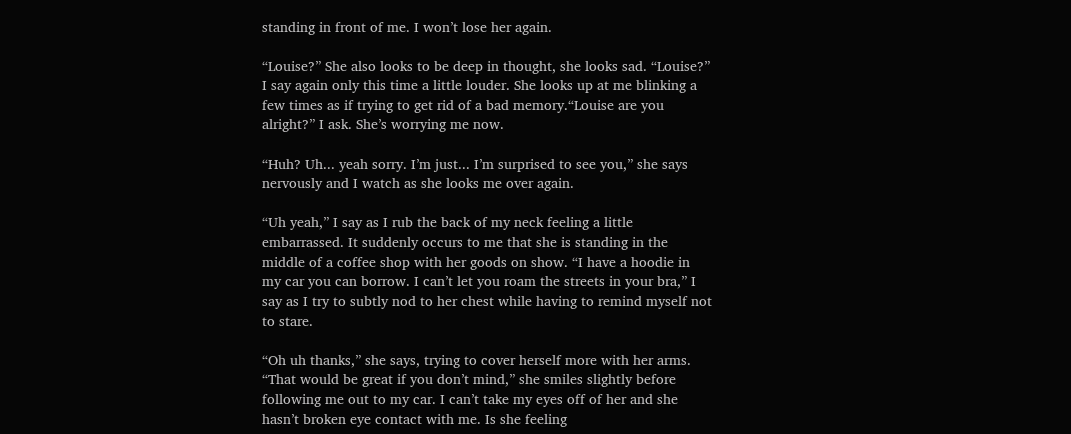standing in front of me. I won’t lose her again.

“Louise?” She also looks to be deep in thought, she looks sad. “Louise?” I say again only this time a little louder. She looks up at me blinking a few times as if trying to get rid of a bad memory.“Louise are you alright?” I ask. She’s worrying me now.

“Huh? Uh... yeah sorry. I’m just... I’m surprised to see you,” she says nervously and I watch as she looks me over again.

“Uh yeah,” I say as I rub the back of my neck feeling a little embarrassed. It suddenly occurs to me that she is standing in the middle of a coffee shop with her goods on show. “I have a hoodie in my car you can borrow. I can’t let you roam the streets in your bra,” I say as I try to subtly nod to her chest while having to remind myself not to stare.

“Oh uh thanks,” she says, trying to cover herself more with her arms. “That would be great if you don’t mind,” she smiles slightly before following me out to my car. I can’t take my eyes off of her and she hasn’t broken eye contact with me. Is she feeling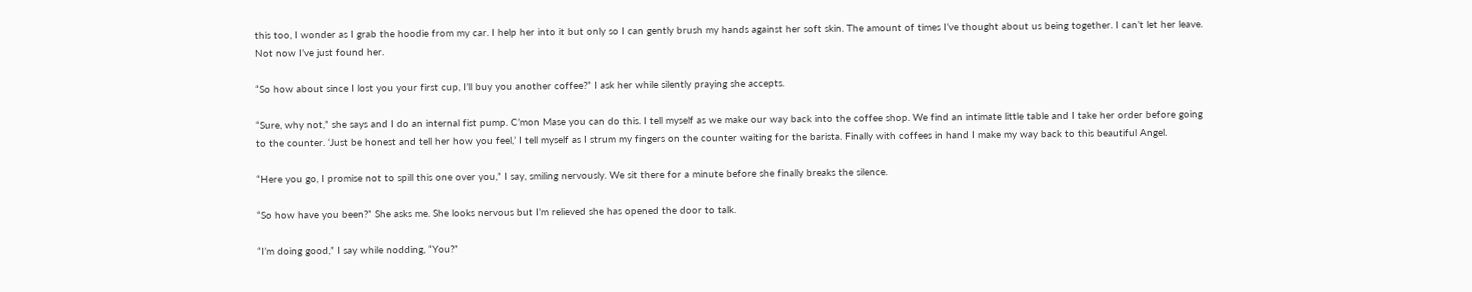this too, I wonder as I grab the hoodie from my car. I help her into it but only so I can gently brush my hands against her soft skin. The amount of times I’ve thought about us being together. I can’t let her leave. Not now I’ve just found her.

“So how about since I lost you your first cup, I’ll buy you another coffee?” I ask her while silently praying she accepts.

“Sure, why not,” she says and I do an internal fist pump. C’mon Mase you can do this. I tell myself as we make our way back into the coffee shop. We find an intimate little table and I take her order before going to the counter. ‘Just be honest and tell her how you feel,’ I tell myself as I strum my fingers on the counter waiting for the barista. Finally with coffees in hand I make my way back to this beautiful Angel.

“Here you go, I promise not to spill this one over you,” I say, smiling nervously. We sit there for a minute before she finally breaks the silence.

“So how have you been?” She asks me. She looks nervous but I’m relieved she has opened the door to talk.

“I’m doing good,” I say while nodding, “You?”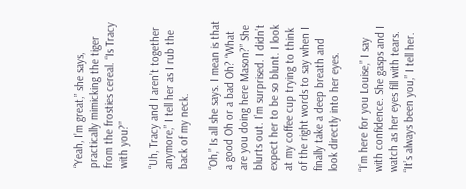“Yeah, I’m great,” she says, practically mimicking the tiger from the frosties cereal. “Is Tracy with you?”

“Uh, Tracy and I aren’t together anymore,” I tell her as I rub the back of my neck.

“Oh,” Is all she says. I mean is that a good Oh or a bad Oh? “What are you doing here Mason?” She blurts out. I’m surprised. I didn’t expect her to be so blunt. I look at my coffee cup trying to think of the right words to say when I finally take a deep breath and look directly into her eyes.

“I’m here for you Louise,” I say with confidence. She gasps and I watch as her eyes fill with tears. “It’s always been you,” I tell her.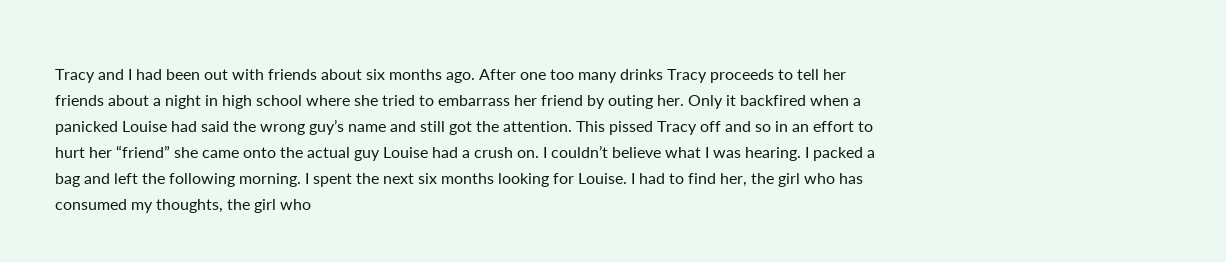Tracy and I had been out with friends about six months ago. After one too many drinks Tracy proceeds to tell her friends about a night in high school where she tried to embarrass her friend by outing her. Only it backfired when a panicked Louise had said the wrong guy’s name and still got the attention. This pissed Tracy off and so in an effort to hurt her “friend” she came onto the actual guy Louise had a crush on. I couldn’t believe what I was hearing. I packed a bag and left the following morning. I spent the next six months looking for Louise. I had to find her, the girl who has consumed my thoughts, the girl who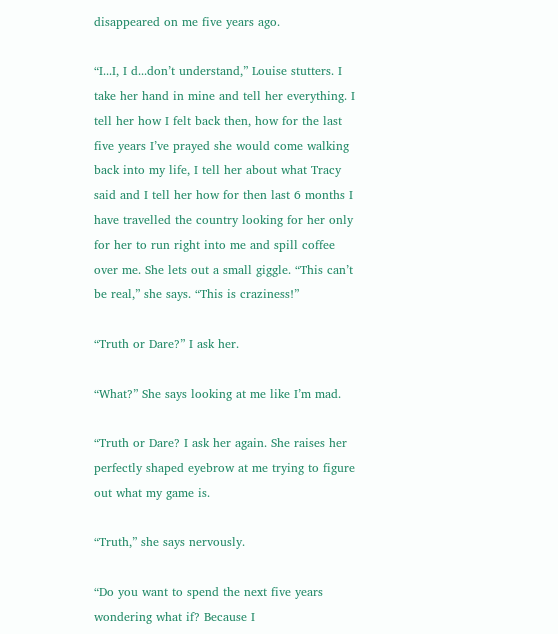disappeared on me five years ago.

“I...I, I d...don’t understand,” Louise stutters. I take her hand in mine and tell her everything. I tell her how I felt back then, how for the last five years I’ve prayed she would come walking back into my life, I tell her about what Tracy said and I tell her how for then last 6 months I have travelled the country looking for her only for her to run right into me and spill coffee over me. She lets out a small giggle. “This can’t be real,” she says. “This is craziness!”

“Truth or Dare?” I ask her.

“What?” She says looking at me like I’m mad.

“Truth or Dare? I ask her again. She raises her perfectly shaped eyebrow at me trying to figure out what my game is.

“Truth,” she says nervously.

“Do you want to spend the next five years wondering what if? Because I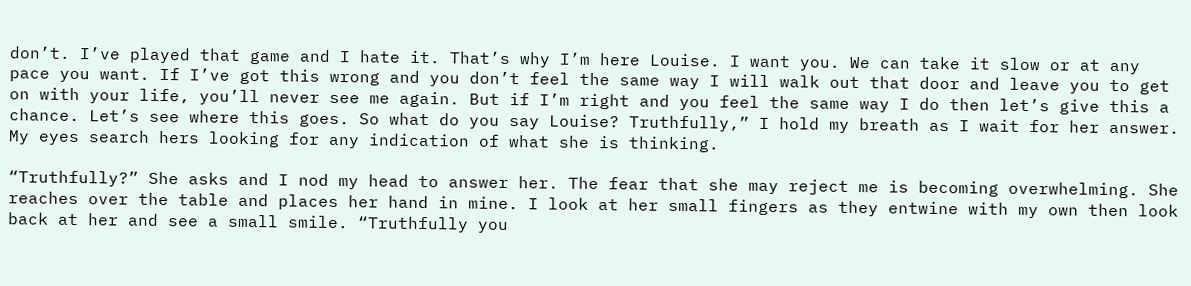don’t. I’ve played that game and I hate it. That’s why I’m here Louise. I want you. We can take it slow or at any pace you want. If I’ve got this wrong and you don’t feel the same way I will walk out that door and leave you to get on with your life, you’ll never see me again. But if I’m right and you feel the same way I do then let’s give this a chance. Let’s see where this goes. So what do you say Louise? Truthfully,” I hold my breath as I wait for her answer. My eyes search hers looking for any indication of what she is thinking.

“Truthfully?” She asks and I nod my head to answer her. The fear that she may reject me is becoming overwhelming. She reaches over the table and places her hand in mine. I look at her small fingers as they entwine with my own then look back at her and see a small smile. “Truthfully you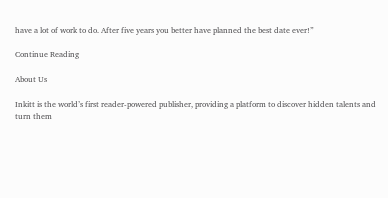have a lot of work to do. After five years you better have planned the best date ever!”

Continue Reading

About Us

Inkitt is the world’s first reader-powered publisher, providing a platform to discover hidden talents and turn them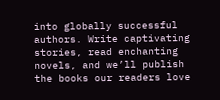into globally successful authors. Write captivating stories, read enchanting novels, and we’ll publish the books our readers love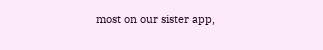most on our sister app,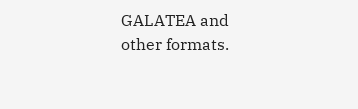GALATEA and other formats.